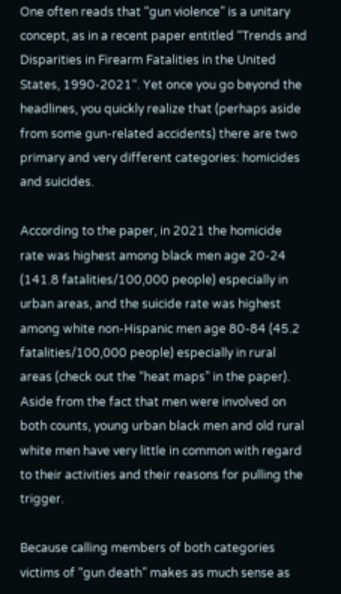One often reads that “gun violence” is a unitary concept, as in a recent paper entitled “Trends and Disparities in Firearm Fatalities in the United States, 1990-2021“. Yet once you go beyond the headlines, you quickly realize that (perhaps aside from some gun-related accidents) there are two primary and very different categories: homicides and suicides.

According to the paper, in 2021 the homicide rate was highest among black men age 20-24 (141.8 fatalities/100,000 people) especially in urban areas, and the suicide rate was highest among white non-Hispanic men age 80-84 (45.2 fatalities/100,000 people) especially in rural areas (check out the “heat maps” in the paper). Aside from the fact that men were involved on both counts, young urban black men and old rural white men have very little in common with regard to their activities and their reasons for pulling the trigger.

Because calling members of both categories victims of “gun death” makes as much sense as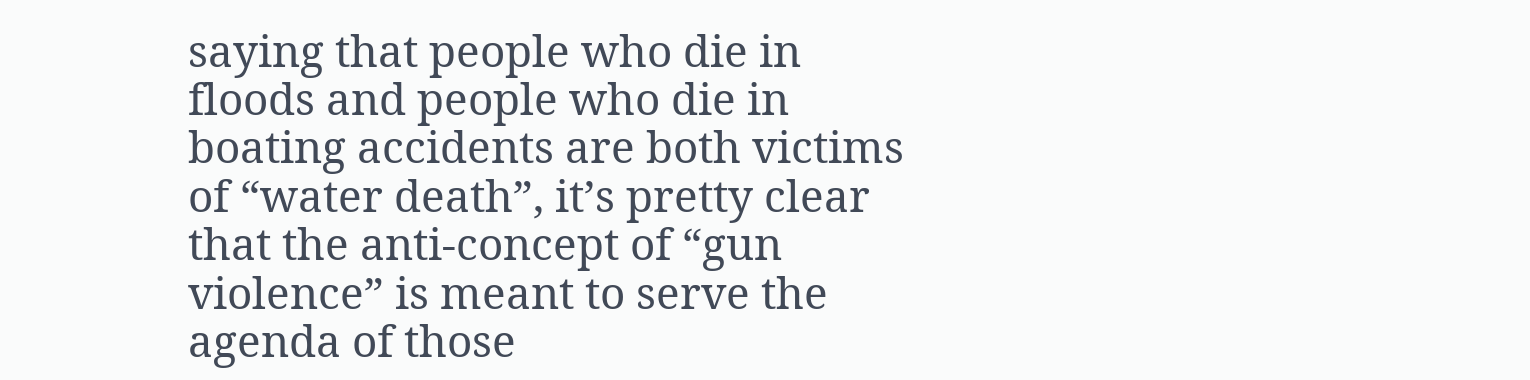saying that people who die in floods and people who die in boating accidents are both victims of “water death”, it’s pretty clear that the anti-concept of “gun violence” is meant to serve the agenda of those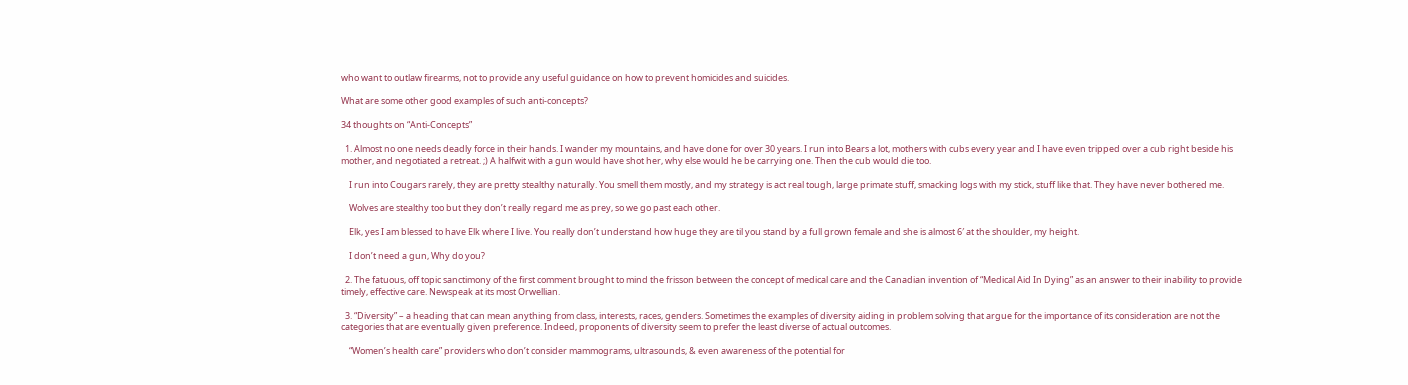who want to outlaw firearms, not to provide any useful guidance on how to prevent homicides and suicides.

What are some other good examples of such anti-concepts?

34 thoughts on “Anti-Concepts”

  1. Almost no one needs deadly force in their hands. I wander my mountains, and have done for over 30 years. I run into Bears a lot, mothers with cubs every year and I have even tripped over a cub right beside his mother, and negotiated a retreat. ;) A halfwit with a gun would have shot her, why else would he be carrying one. Then the cub would die too.

    I run into Cougars rarely, they are pretty stealthy naturally. You smell them mostly, and my strategy is act real tough, large primate stuff, smacking logs with my stick, stuff like that. They have never bothered me.

    Wolves are stealthy too but they don’t really regard me as prey, so we go past each other.

    Elk, yes I am blessed to have Elk where I live. You really don’t understand how huge they are til you stand by a full grown female and she is almost 6′ at the shoulder, my height.

    I don’t need a gun, Why do you?

  2. The fatuous, off topic sanctimony of the first comment brought to mind the frisson between the concept of medical care and the Canadian invention of “Medical Aid In Dying” as an answer to their inability to provide timely, effective care. Newspeak at its most Orwellian.

  3. “Diversity” – a heading that can mean anything from class, interests, races, genders. Sometimes the examples of diversity aiding in problem solving that argue for the importance of its consideration are not the categories that are eventually given preference. Indeed, proponents of diversity seem to prefer the least diverse of actual outcomes.

    “Women’s health care” providers who don’t consider mammograms, ultrasounds, & even awareness of the potential for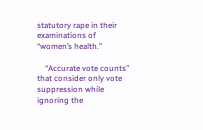statutory rape in their examinations of “women’s health.”

    “Accurate vote counts” that consider only vote suppression while ignoring the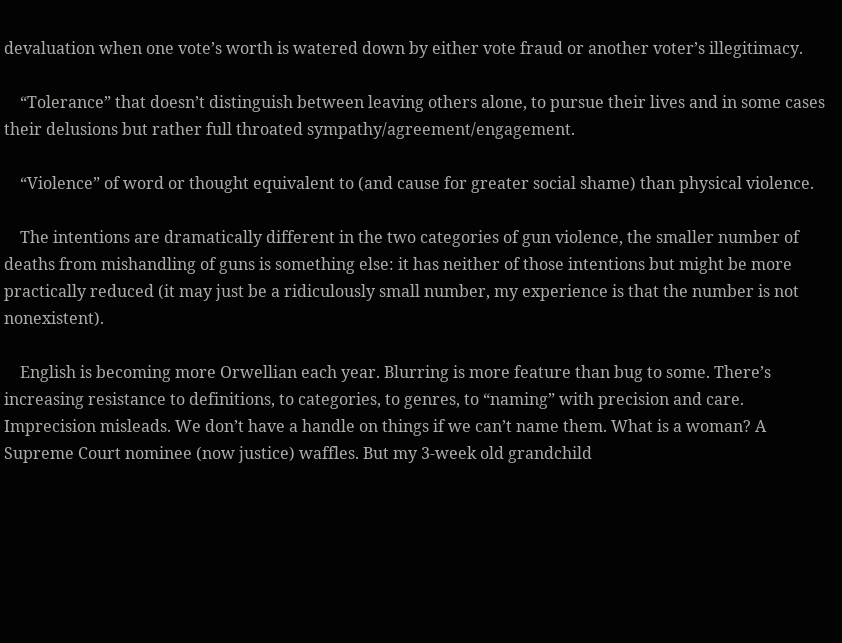devaluation when one vote’s worth is watered down by either vote fraud or another voter’s illegitimacy.

    “Tolerance” that doesn’t distinguish between leaving others alone, to pursue their lives and in some cases their delusions but rather full throated sympathy/agreement/engagement.

    “Violence” of word or thought equivalent to (and cause for greater social shame) than physical violence.

    The intentions are dramatically different in the two categories of gun violence, the smaller number of deaths from mishandling of guns is something else: it has neither of those intentions but might be more practically reduced (it may just be a ridiculously small number, my experience is that the number is not nonexistent).

    English is becoming more Orwellian each year. Blurring is more feature than bug to some. There’s increasing resistance to definitions, to categories, to genres, to “naming” with precision and care. Imprecision misleads. We don’t have a handle on things if we can’t name them. What is a woman? A Supreme Court nominee (now justice) waffles. But my 3-week old grandchild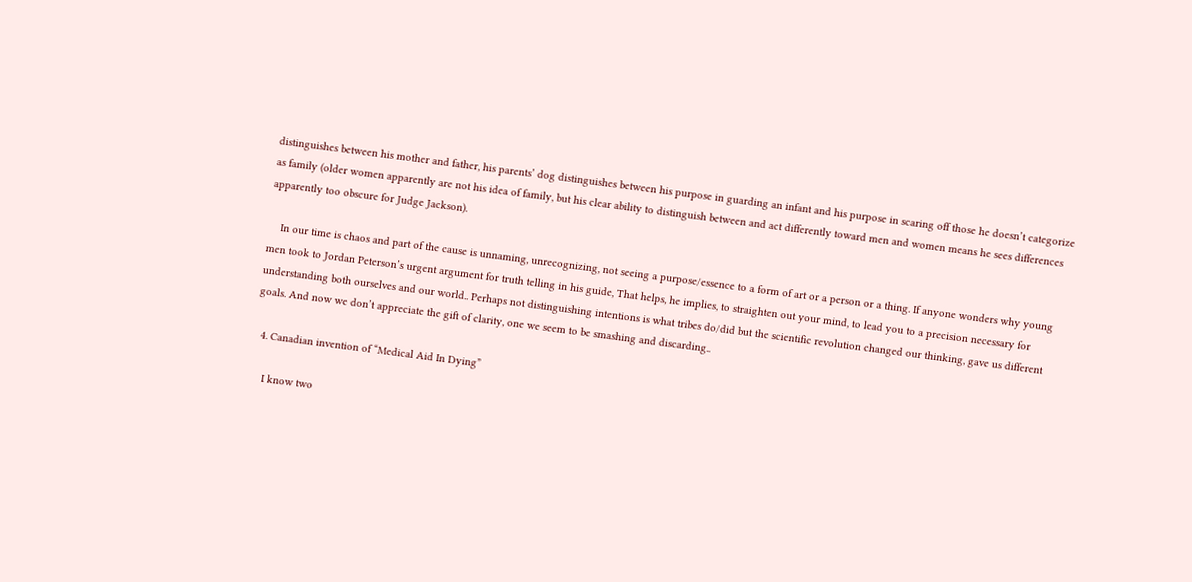distinguishes between his mother and father, his parents’ dog distinguishes between his purpose in guarding an infant and his purpose in scaring off those he doesn’t categorize as family (older women apparently are not his idea of family, but his clear ability to distinguish between and act differently toward men and women means he sees differences apparently too obscure for Judge Jackson).

    In our time is chaos and part of the cause is unnaming, unrecognizing, not seeing a purpose/essence to a form of art or a person or a thing. If anyone wonders why young men took to Jordan Peterson’s urgent argument for truth telling in his guide, That helps, he implies, to straighten out your mind, to lead you to a precision necessary for understanding both ourselves and our world.. Perhaps not distinguishing intentions is what tribes do/did but the scientific revolution changed our thinking, gave us different goals. And now we don’t appreciate the gift of clarity, one we seem to be smashing and discarding..

  4. Canadian invention of “Medical Aid In Dying”

    I know two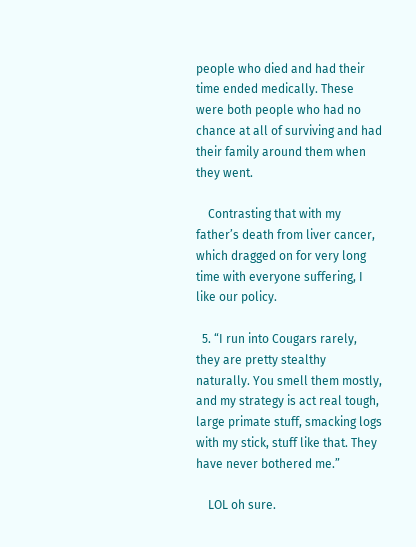people who died and had their time ended medically. These were both people who had no chance at all of surviving and had their family around them when they went.

    Contrasting that with my father’s death from liver cancer, which dragged on for very long time with everyone suffering, I like our policy.

  5. “I run into Cougars rarely, they are pretty stealthy naturally. You smell them mostly, and my strategy is act real tough, large primate stuff, smacking logs with my stick, stuff like that. They have never bothered me.”

    LOL oh sure.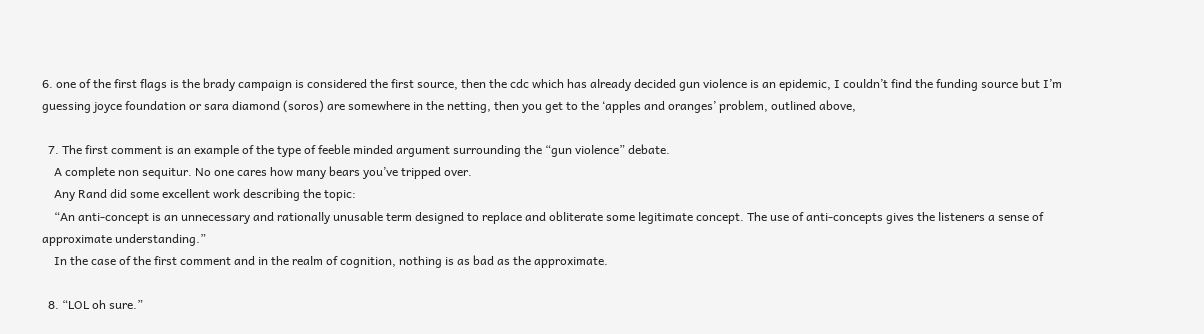6. one of the first flags is the brady campaign is considered the first source, then the cdc which has already decided gun violence is an epidemic, I couldn’t find the funding source but I’m guessing joyce foundation or sara diamond (soros) are somewhere in the netting, then you get to the ‘apples and oranges’ problem, outlined above,

  7. The first comment is an example of the type of feeble minded argument surrounding the “gun violence” debate.
    A complete non sequitur. No one cares how many bears you’ve tripped over.
    Any Rand did some excellent work describing the topic:
    “An anti-concept is an unnecessary and rationally unusable term designed to replace and obliterate some legitimate concept. The use of anti-concepts gives the listeners a sense of approximate understanding.”
    In the case of the first comment and in the realm of cognition, nothing is as bad as the approximate.

  8. “LOL oh sure.”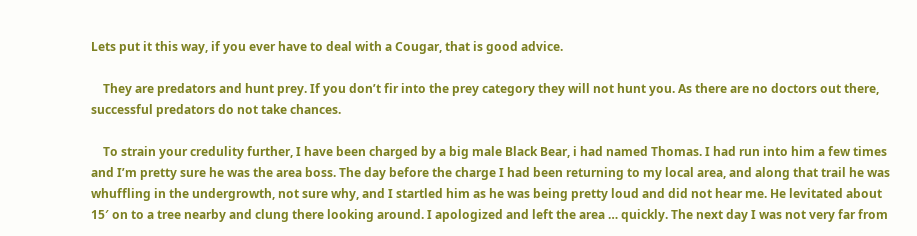Lets put it this way, if you ever have to deal with a Cougar, that is good advice.

    They are predators and hunt prey. If you don’t fir into the prey category they will not hunt you. As there are no doctors out there, successful predators do not take chances.

    To strain your credulity further, I have been charged by a big male Black Bear, i had named Thomas. I had run into him a few times and I’m pretty sure he was the area boss. The day before the charge I had been returning to my local area, and along that trail he was whuffling in the undergrowth, not sure why, and I startled him as he was being pretty loud and did not hear me. He levitated about 15′ on to a tree nearby and clung there looking around. I apologized and left the area … quickly. The next day I was not very far from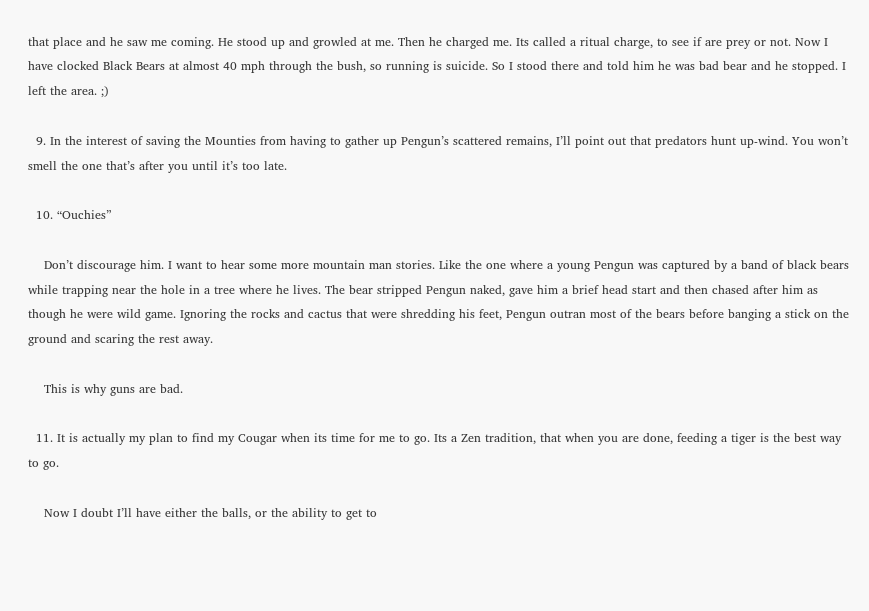that place and he saw me coming. He stood up and growled at me. Then he charged me. Its called a ritual charge, to see if are prey or not. Now I have clocked Black Bears at almost 40 mph through the bush, so running is suicide. So I stood there and told him he was bad bear and he stopped. I left the area. ;)

  9. In the interest of saving the Mounties from having to gather up Pengun’s scattered remains, I’ll point out that predators hunt up-wind. You won’t smell the one that’s after you until it’s too late.

  10. “Ouchies”

    Don’t discourage him. I want to hear some more mountain man stories. Like the one where a young Pengun was captured by a band of black bears while trapping near the hole in a tree where he lives. The bear stripped Pengun naked, gave him a brief head start and then chased after him as though he were wild game. Ignoring the rocks and cactus that were shredding his feet, Pengun outran most of the bears before banging a stick on the ground and scaring the rest away.

    This is why guns are bad.

  11. It is actually my plan to find my Cougar when its time for me to go. Its a Zen tradition, that when you are done, feeding a tiger is the best way to go.

    Now I doubt I’ll have either the balls, or the ability to get to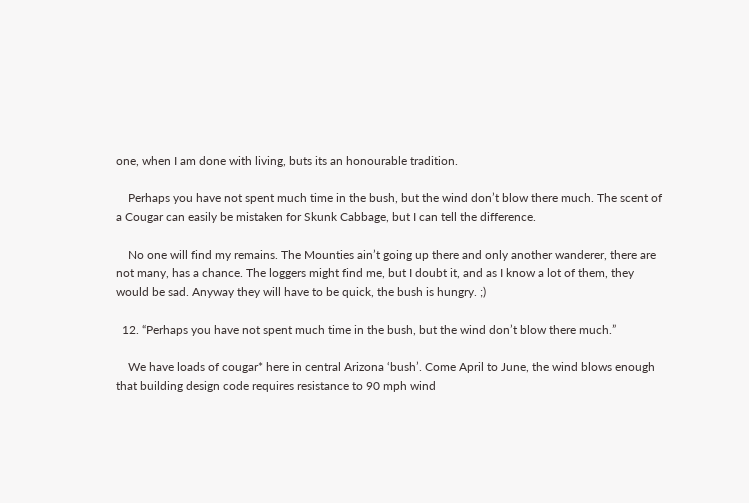one, when I am done with living, buts its an honourable tradition.

    Perhaps you have not spent much time in the bush, but the wind don’t blow there much. The scent of a Cougar can easily be mistaken for Skunk Cabbage, but I can tell the difference.

    No one will find my remains. The Mounties ain’t going up there and only another wanderer, there are not many, has a chance. The loggers might find me, but I doubt it, and as I know a lot of them, they would be sad. Anyway they will have to be quick, the bush is hungry. ;)

  12. “Perhaps you have not spent much time in the bush, but the wind don’t blow there much.”

    We have loads of cougar* here in central Arizona ‘bush’. Come April to June, the wind blows enough that building design code requires resistance to 90 mph wind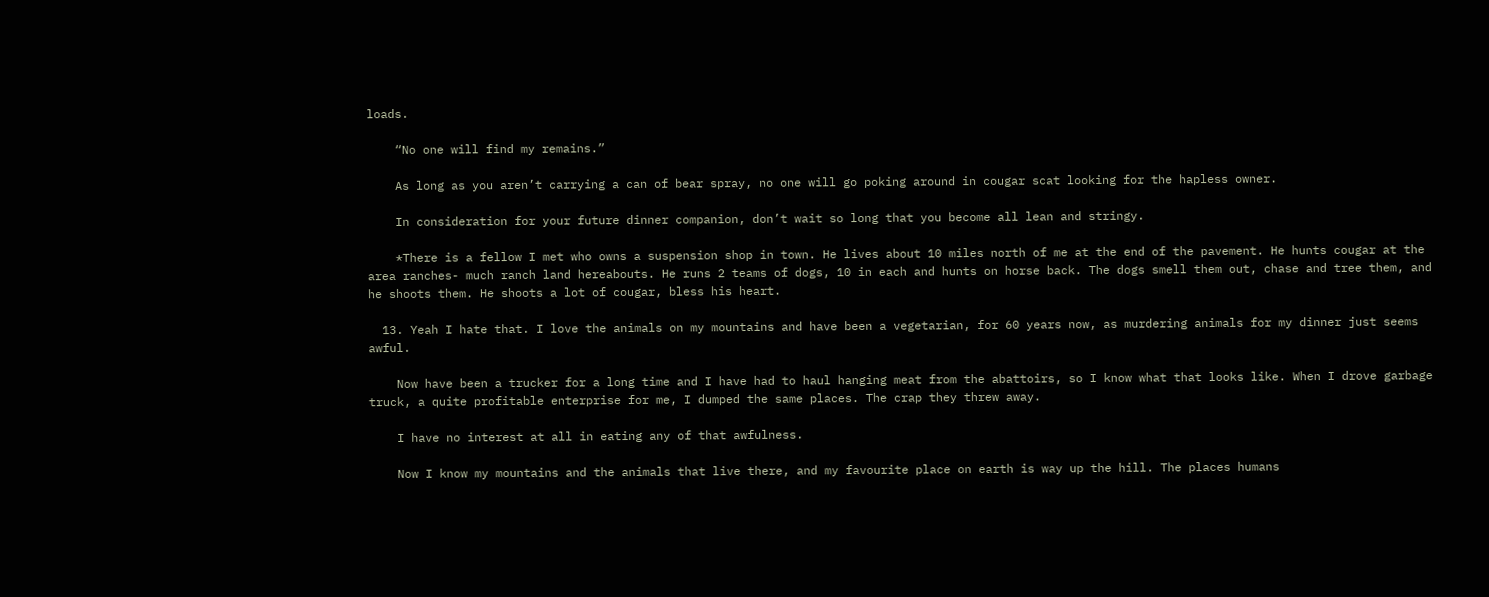loads.

    “No one will find my remains.”

    As long as you aren’t carrying a can of bear spray, no one will go poking around in cougar scat looking for the hapless owner.

    In consideration for your future dinner companion, don’t wait so long that you become all lean and stringy.

    *There is a fellow I met who owns a suspension shop in town. He lives about 10 miles north of me at the end of the pavement. He hunts cougar at the area ranches- much ranch land hereabouts. He runs 2 teams of dogs, 10 in each and hunts on horse back. The dogs smell them out, chase and tree them, and he shoots them. He shoots a lot of cougar, bless his heart.

  13. Yeah I hate that. I love the animals on my mountains and have been a vegetarian, for 60 years now, as murdering animals for my dinner just seems awful.

    Now have been a trucker for a long time and I have had to haul hanging meat from the abattoirs, so I know what that looks like. When I drove garbage truck, a quite profitable enterprise for me, I dumped the same places. The crap they threw away.

    I have no interest at all in eating any of that awfulness.

    Now I know my mountains and the animals that live there, and my favourite place on earth is way up the hill. The places humans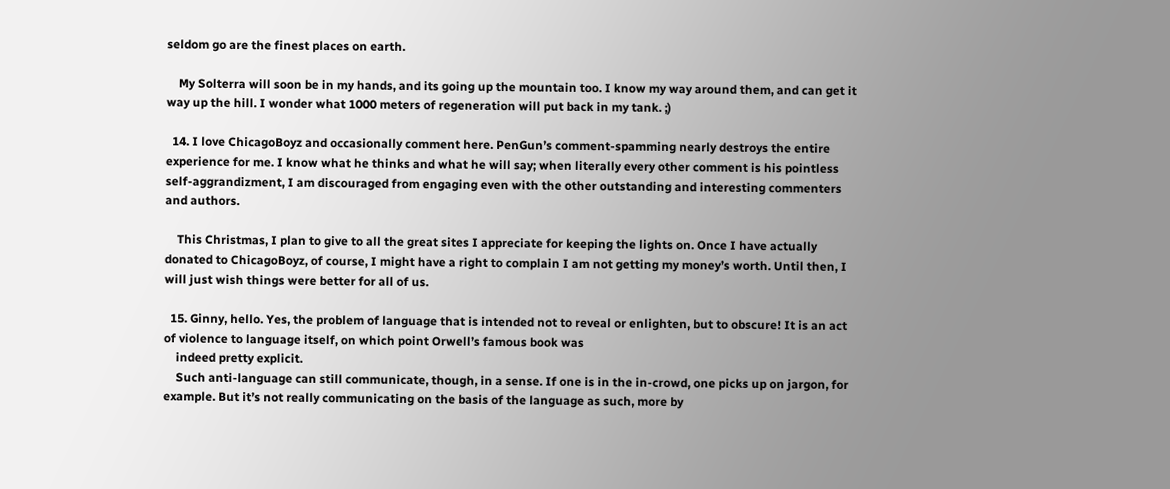seldom go are the finest places on earth.

    My Solterra will soon be in my hands, and its going up the mountain too. I know my way around them, and can get it way up the hill. I wonder what 1000 meters of regeneration will put back in my tank. ;)

  14. I love ChicagoBoyz and occasionally comment here. PenGun’s comment-spamming nearly destroys the entire experience for me. I know what he thinks and what he will say; when literally every other comment is his pointless self-aggrandizment, I am discouraged from engaging even with the other outstanding and interesting commenters and authors.

    This Christmas, I plan to give to all the great sites I appreciate for keeping the lights on. Once I have actually donated to ChicagoBoyz, of course, I might have a right to complain I am not getting my money’s worth. Until then, I will just wish things were better for all of us.

  15. Ginny, hello. Yes, the problem of language that is intended not to reveal or enlighten, but to obscure! It is an act of violence to language itself, on which point Orwell’s famous book was
    indeed pretty explicit.
    Such anti-language can still communicate, though, in a sense. If one is in the in-crowd, one picks up on jargon, for example. But it’s not really communicating on the basis of the language as such, more by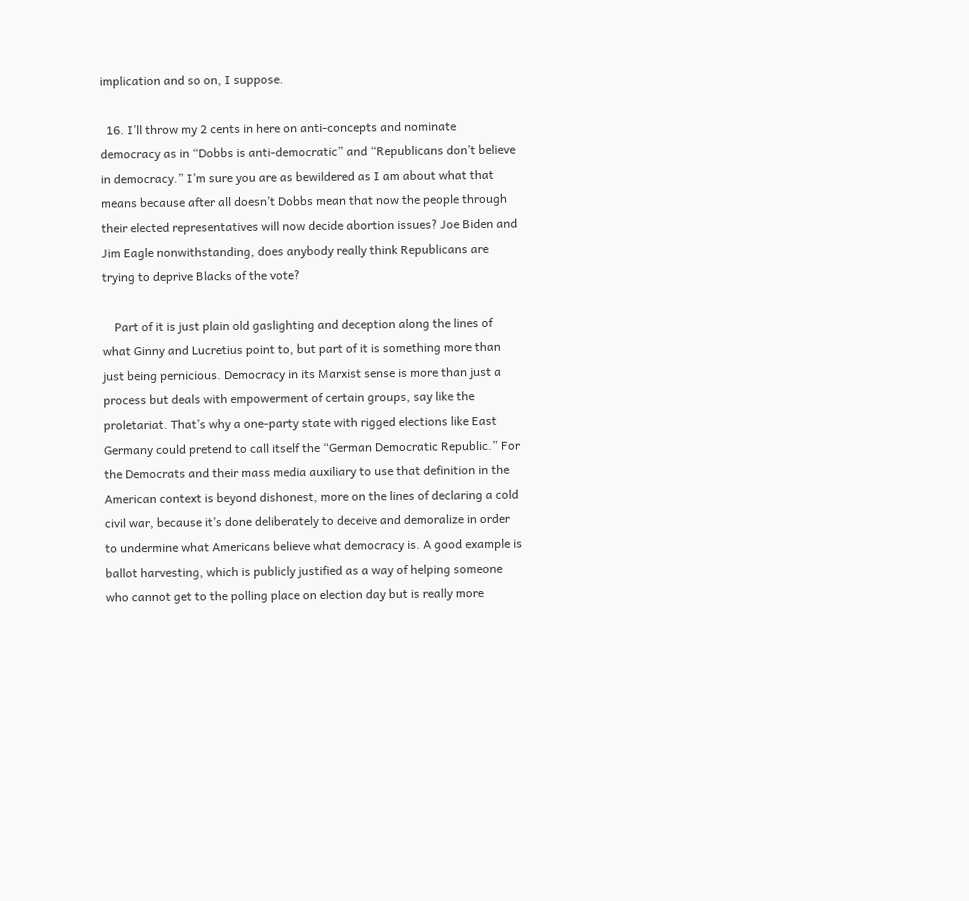implication and so on, I suppose.

  16. I’ll throw my 2 cents in here on anti-concepts and nominate democracy as in “Dobbs is anti-democratic” and “Republicans don’t believe in democracy.” I’m sure you are as bewildered as I am about what that means because after all doesn’t Dobbs mean that now the people through their elected representatives will now decide abortion issues? Joe Biden and Jim Eagle nonwithstanding, does anybody really think Republicans are trying to deprive Blacks of the vote?

    Part of it is just plain old gaslighting and deception along the lines of what Ginny and Lucretius point to, but part of it is something more than just being pernicious. Democracy in its Marxist sense is more than just a process but deals with empowerment of certain groups, say like the proletariat. That’s why a one-party state with rigged elections like East Germany could pretend to call itself the “German Democratic Republic.” For the Democrats and their mass media auxiliary to use that definition in the American context is beyond dishonest, more on the lines of declaring a cold civil war, because it’s done deliberately to deceive and demoralize in order to undermine what Americans believe what democracy is. A good example is ballot harvesting, which is publicly justified as a way of helping someone who cannot get to the polling place on election day but is really more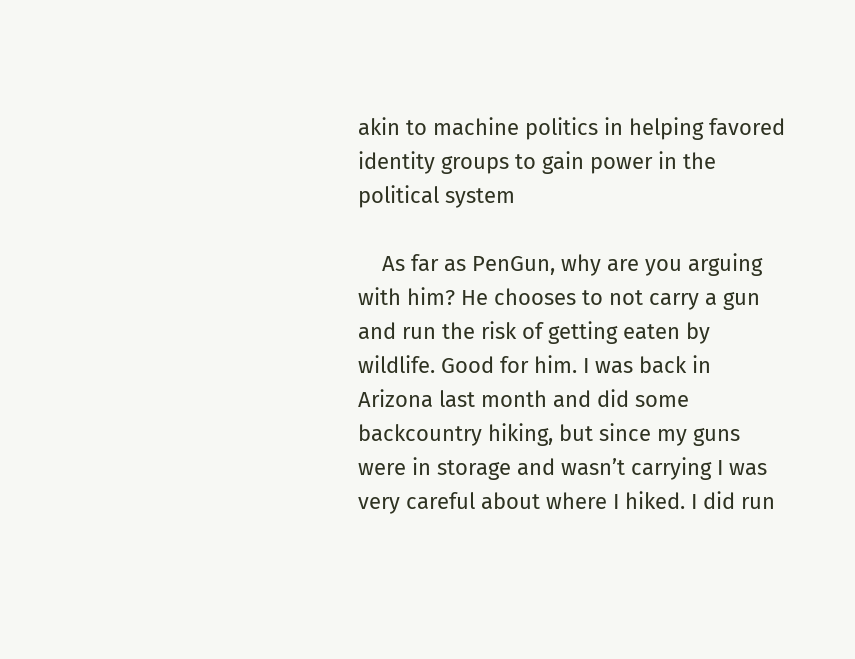akin to machine politics in helping favored identity groups to gain power in the political system

    As far as PenGun, why are you arguing with him? He chooses to not carry a gun and run the risk of getting eaten by wildlife. Good for him. I was back in Arizona last month and did some backcountry hiking, but since my guns were in storage and wasn’t carrying I was very careful about where I hiked. I did run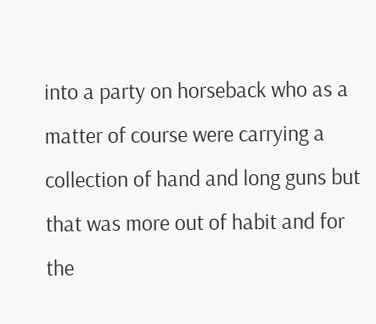into a party on horseback who as a matter of course were carrying a collection of hand and long guns but that was more out of habit and for the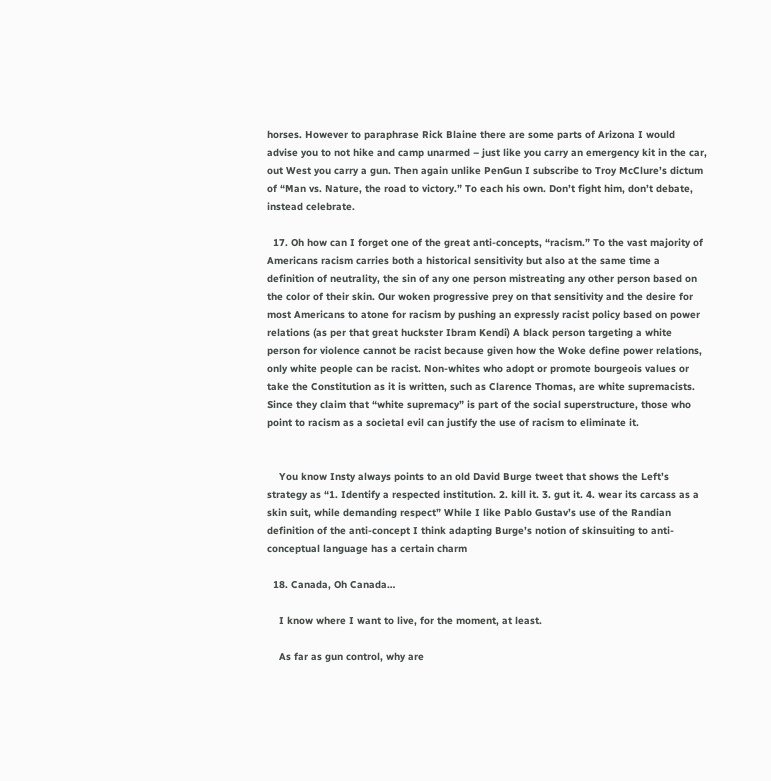horses. However to paraphrase Rick Blaine there are some parts of Arizona I would advise you to not hike and camp unarmed – just like you carry an emergency kit in the car, out West you carry a gun. Then again unlike PenGun I subscribe to Troy McClure’s dictum of “Man vs. Nature, the road to victory.” To each his own. Don’t fight him, don’t debate, instead celebrate.

  17. Oh how can I forget one of the great anti-concepts, “racism.” To the vast majority of Americans racism carries both a historical sensitivity but also at the same time a definition of neutrality, the sin of any one person mistreating any other person based on the color of their skin. Our woken progressive prey on that sensitivity and the desire for most Americans to atone for racism by pushing an expressly racist policy based on power relations (as per that great huckster Ibram Kendi) A black person targeting a white person for violence cannot be racist because given how the Woke define power relations, only white people can be racist. Non-whites who adopt or promote bourgeois values or take the Constitution as it is written, such as Clarence Thomas, are white supremacists. Since they claim that “white supremacy” is part of the social superstructure, those who point to racism as a societal evil can justify the use of racism to eliminate it.


    You know Insty always points to an old David Burge tweet that shows the Left’s strategy as “1. Identify a respected institution. 2. kill it. 3. gut it. 4. wear its carcass as a skin suit, while demanding respect” While I like Pablo Gustav’s use of the Randian definition of the anti-concept I think adapting Burge’s notion of skinsuiting to anti-conceptual language has a certain charm

  18. Canada, Oh Canada…

    I know where I want to live, for the moment, at least.

    As far as gun control, why are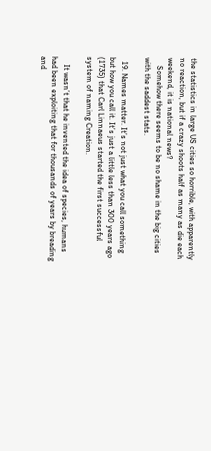the statistics in large US cities so horrible, with apparently no reaction, but if a crazy shoots half as many as die each weekend, it is national news?
    Somehow there seems to be no shame in the big cities with the saddest stats.

  19. Names matter. It’s not just what you call something but how you call it. It’s just a little less than 300 years ago (1735) that Carl Linnaeus started the first successful system of naming Creation.

    It wasn’t that he invented the idea of species, humans had been exploiting that for thousands of years by breading and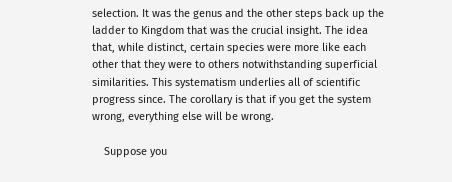selection. It was the genus and the other steps back up the ladder to Kingdom that was the crucial insight. The idea that, while distinct, certain species were more like each other that they were to others notwithstanding superficial similarities. This systematism underlies all of scientific progress since. The corollary is that if you get the system wrong, everything else will be wrong.

    Suppose you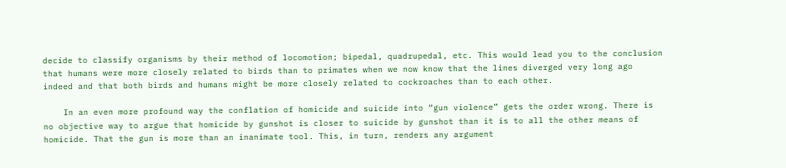decide to classify organisms by their method of locomotion; bipedal, quadrupedal, etc. This would lead you to the conclusion that humans were more closely related to birds than to primates when we now know that the lines diverged very long ago indeed and that both birds and humans might be more closely related to cockroaches than to each other.

    In an even more profound way the conflation of homicide and suicide into “gun violence” gets the order wrong. There is no objective way to argue that homicide by gunshot is closer to suicide by gunshot than it is to all the other means of homicide. That the gun is more than an inanimate tool. This, in turn, renders any argument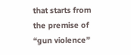that starts from the premise of “gun violence”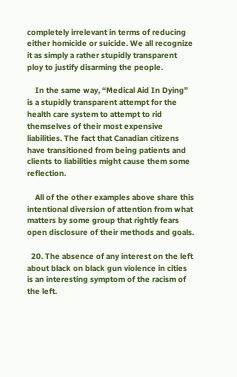completely irrelevant in terms of reducing either homicide or suicide. We all recognize it as simply a rather stupidly transparent ploy to justify disarming the people.

    In the same way, “Medical Aid In Dying” is a stupidly transparent attempt for the health care system to attempt to rid themselves of their most expensive liabilities. The fact that Canadian citizens have transitioned from being patients and clients to liabilities might cause them some reflection.

    All of the other examples above share this intentional diversion of attention from what matters by some group that rightly fears open disclosure of their methods and goals.

  20. The absence of any interest on the left about black on black gun violence in cities is an interesting symptom of the racism of the left.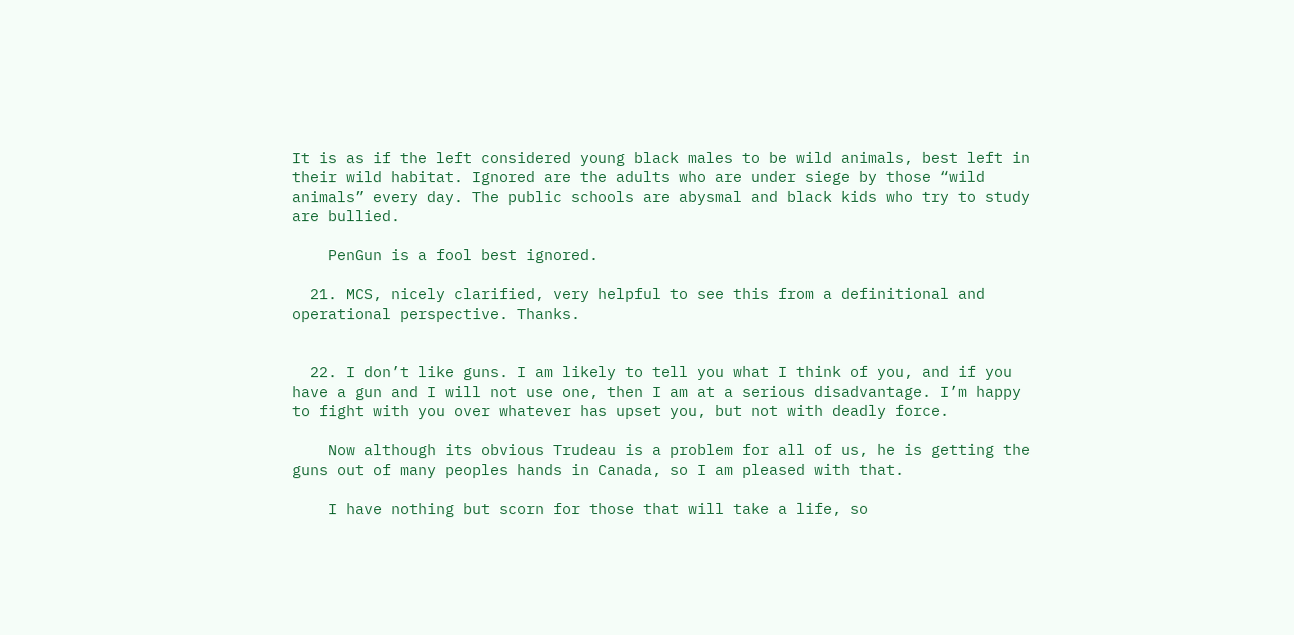It is as if the left considered young black males to be wild animals, best left in their wild habitat. Ignored are the adults who are under siege by those “wild animals” every day. The public schools are abysmal and black kids who try to study are bullied.

    PenGun is a fool best ignored.

  21. MCS, nicely clarified, very helpful to see this from a definitional and operational perspective. Thanks.


  22. I don’t like guns. I am likely to tell you what I think of you, and if you have a gun and I will not use one, then I am at a serious disadvantage. I’m happy to fight with you over whatever has upset you, but not with deadly force.

    Now although its obvious Trudeau is a problem for all of us, he is getting the guns out of many peoples hands in Canada, so I am pleased with that.

    I have nothing but scorn for those that will take a life, so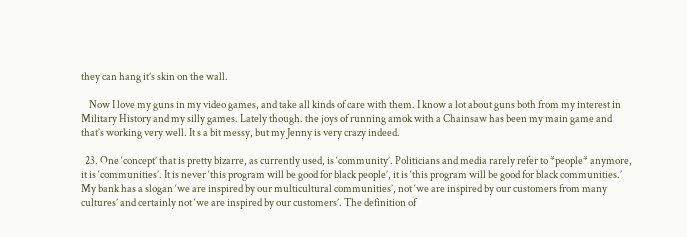they can hang it’s skin on the wall.

    Now I love my guns in my video games, and take all kinds of care with them. I know a lot about guns both from my interest in Military History and my silly games. Lately though. the joys of running amok with a Chainsaw has been my main game and that’s working very well. It s a bit messy, but my Jenny is very crazy indeed.

  23. One ‘concept’ that is pretty bizarre, as currently used, is ‘community’. Politicians and media rarely refer to *people* anymore, it is ‘communities’. It is never ‘this program will be good for black people’, it is ‘this program will be good for black communities.’ My bank has a slogan ‘we are inspired by our multicultural communities’, not ‘we are inspired by our customers from many cultures’ and certainly not ‘we are inspired by our customers’. The definition of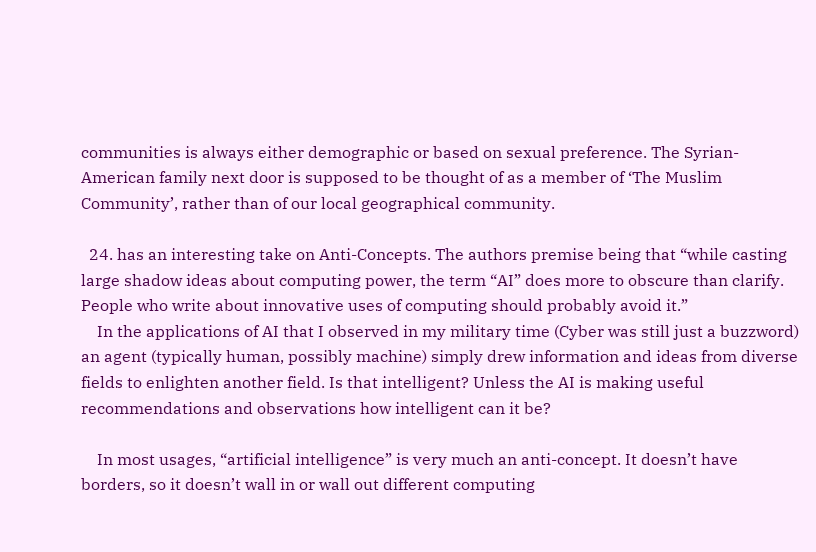communities is always either demographic or based on sexual preference. The Syrian-American family next door is supposed to be thought of as a member of ‘The Muslim Community’, rather than of our local geographical community.

  24. has an interesting take on Anti-Concepts. The authors premise being that “while casting large shadow ideas about computing power, the term “AI” does more to obscure than clarify. People who write about innovative uses of computing should probably avoid it.”
    In the applications of AI that I observed in my military time (Cyber was still just a buzzword) an agent (typically human, possibly machine) simply drew information and ideas from diverse fields to enlighten another field. Is that intelligent? Unless the AI is making useful recommendations and observations how intelligent can it be?

    In most usages, “artificial intelligence” is very much an anti-concept. It doesn’t have borders, so it doesn’t wall in or wall out different computing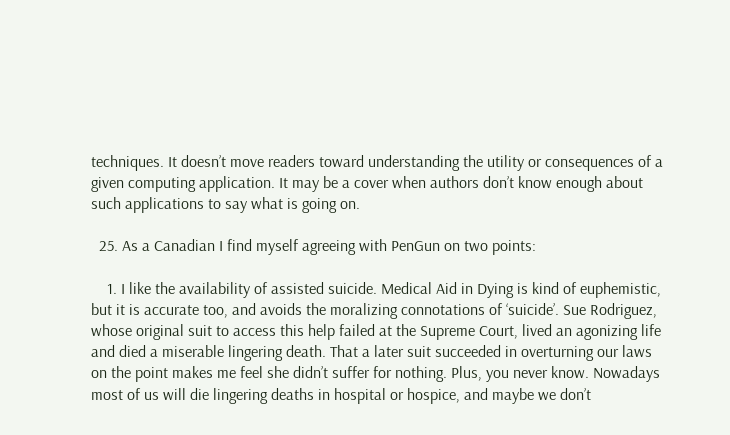techniques. It doesn’t move readers toward understanding the utility or consequences of a given computing application. It may be a cover when authors don’t know enough about such applications to say what is going on.

  25. As a Canadian I find myself agreeing with PenGun on two points:

    1. I like the availability of assisted suicide. Medical Aid in Dying is kind of euphemistic, but it is accurate too, and avoids the moralizing connotations of ‘suicide’. Sue Rodriguez, whose original suit to access this help failed at the Supreme Court, lived an agonizing life and died a miserable lingering death. That a later suit succeeded in overturning our laws on the point makes me feel she didn’t suffer for nothing. Plus, you never know. Nowadays most of us will die lingering deaths in hospital or hospice, and maybe we don’t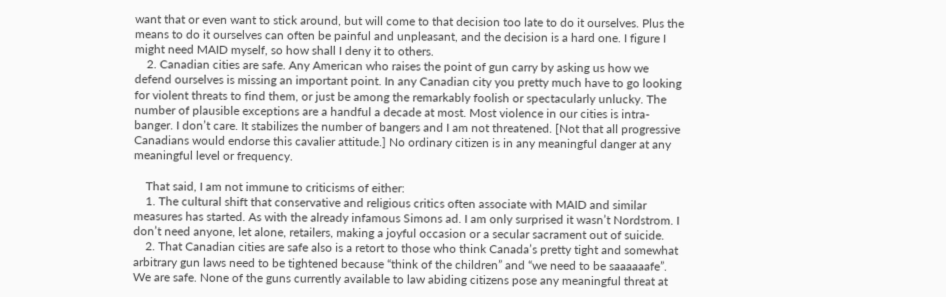want that or even want to stick around, but will come to that decision too late to do it ourselves. Plus the means to do it ourselves can often be painful and unpleasant, and the decision is a hard one. I figure I might need MAID myself, so how shall I deny it to others.
    2. Canadian cities are safe. Any American who raises the point of gun carry by asking us how we defend ourselves is missing an important point. In any Canadian city you pretty much have to go looking for violent threats to find them, or just be among the remarkably foolish or spectacularly unlucky. The number of plausible exceptions are a handful a decade at most. Most violence in our cities is intra-banger. I don’t care. It stabilizes the number of bangers and I am not threatened. [Not that all progressive Canadians would endorse this cavalier attitude.] No ordinary citizen is in any meaningful danger at any meaningful level or frequency.

    That said, I am not immune to criticisms of either:
    1. The cultural shift that conservative and religious critics often associate with MAID and similar measures has started. As with the already infamous Simons ad. I am only surprised it wasn’t Nordstrom. I don’t need anyone, let alone, retailers, making a joyful occasion or a secular sacrament out of suicide.
    2. That Canadian cities are safe also is a retort to those who think Canada’s pretty tight and somewhat arbitrary gun laws need to be tightened because “think of the children” and “we need to be saaaaaafe”. We are safe. None of the guns currently available to law abiding citizens pose any meaningful threat at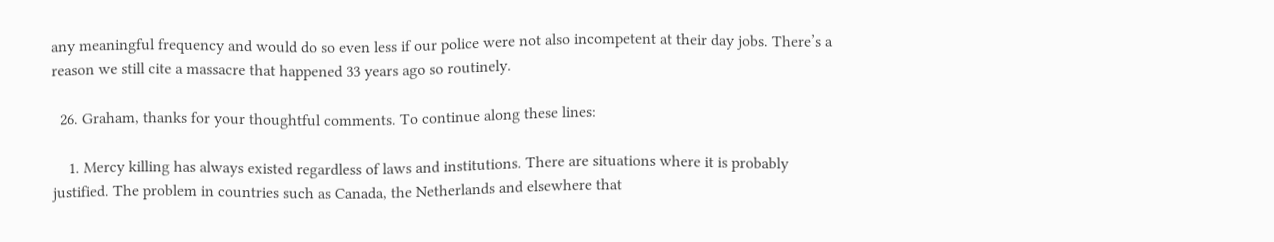any meaningful frequency and would do so even less if our police were not also incompetent at their day jobs. There’s a reason we still cite a massacre that happened 33 years ago so routinely.

  26. Graham, thanks for your thoughtful comments. To continue along these lines:

    1. Mercy killing has always existed regardless of laws and institutions. There are situations where it is probably justified. The problem in countries such as Canada, the Netherlands and elsewhere that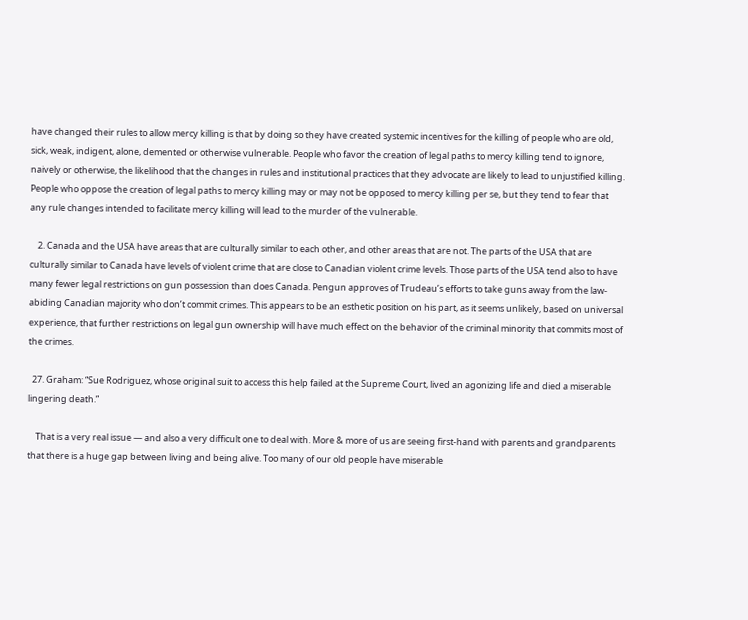have changed their rules to allow mercy killing is that by doing so they have created systemic incentives for the killing of people who are old, sick, weak, indigent, alone, demented or otherwise vulnerable. People who favor the creation of legal paths to mercy killing tend to ignore, naively or otherwise, the likelihood that the changes in rules and institutional practices that they advocate are likely to lead to unjustified killing. People who oppose the creation of legal paths to mercy killing may or may not be opposed to mercy killing per se, but they tend to fear that any rule changes intended to facilitate mercy killing will lead to the murder of the vulnerable.

    2. Canada and the USA have areas that are culturally similar to each other, and other areas that are not. The parts of the USA that are culturally similar to Canada have levels of violent crime that are close to Canadian violent crime levels. Those parts of the USA tend also to have many fewer legal restrictions on gun possession than does Canada. Pengun approves of Trudeau’s efforts to take guns away from the law-abiding Canadian majority who don’t commit crimes. This appears to be an esthetic position on his part, as it seems unlikely, based on universal experience, that further restrictions on legal gun ownership will have much effect on the behavior of the criminal minority that commits most of the crimes.

  27. Graham: “Sue Rodriguez, whose original suit to access this help failed at the Supreme Court, lived an agonizing life and died a miserable lingering death.”

    That is a very real issue — and also a very difficult one to deal with. More & more of us are seeing first-hand with parents and grandparents that there is a huge gap between living and being alive. Too many of our old people have miserable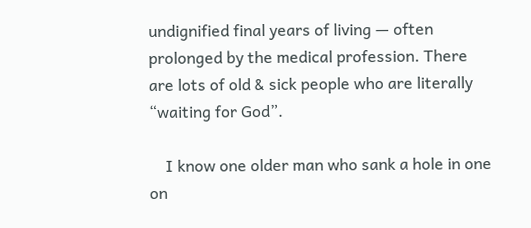undignified final years of living — often prolonged by the medical profession. There are lots of old & sick people who are literally “waiting for God”.

    I know one older man who sank a hole in one on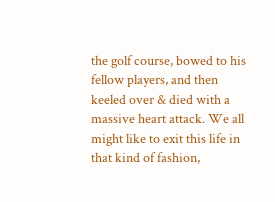the golf course, bowed to his fellow players, and then keeled over & died with a massive heart attack. We all might like to exit this life in that kind of fashion,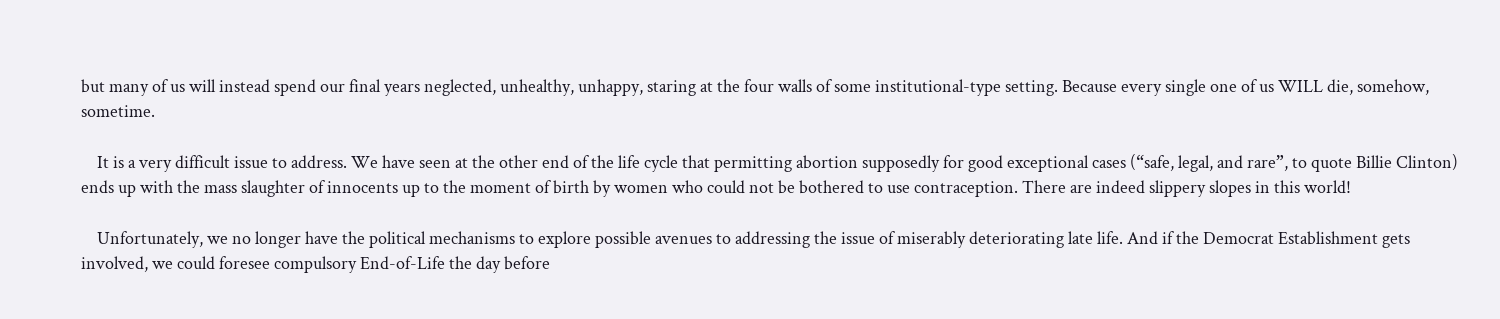but many of us will instead spend our final years neglected, unhealthy, unhappy, staring at the four walls of some institutional-type setting. Because every single one of us WILL die, somehow, sometime.

    It is a very difficult issue to address. We have seen at the other end of the life cycle that permitting abortion supposedly for good exceptional cases (“safe, legal, and rare”, to quote Billie Clinton) ends up with the mass slaughter of innocents up to the moment of birth by women who could not be bothered to use contraception. There are indeed slippery slopes in this world!

    Unfortunately, we no longer have the political mechanisms to explore possible avenues to addressing the issue of miserably deteriorating late life. And if the Democrat Establishment gets involved, we could foresee compulsory End-of-Life the day before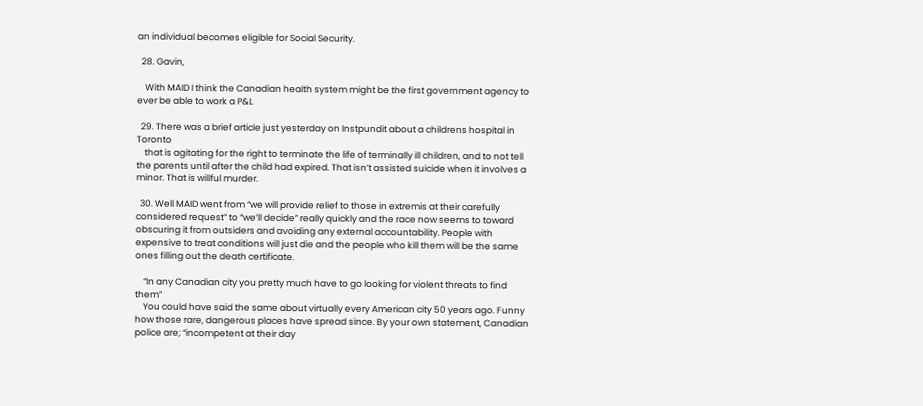an individual becomes eligible for Social Security.

  28. Gavin,

    With MAID I think the Canadian health system might be the first government agency to ever be able to work a P&L

  29. There was a brief article just yesterday on Instpundit about a childrens hospital in Toronto
    that is agitating for the right to terminate the life of terminally ill children, and to not tell the parents until after the child had expired. That isn’t assisted suicide when it involves a minor. That is willful murder.

  30. Well MAID went from “we will provide relief to those in extremis at their carefully considered request” to “we’ll decide” really quickly and the race now seems to toward obscuring it from outsiders and avoiding any external accountability. People with expensive to treat conditions will just die and the people who kill them will be the same ones filling out the death certificate.

    “In any Canadian city you pretty much have to go looking for violent threats to find them”
    You could have said the same about virtually every American city 50 years ago. Funny how those rare, dangerous places have spread since. By your own statement, Canadian police are; “incompetent at their day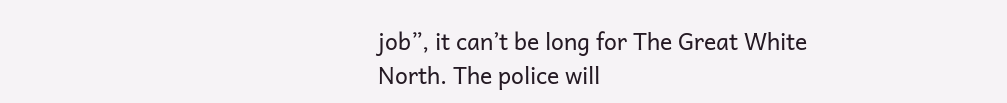job”, it can’t be long for The Great White North. The police will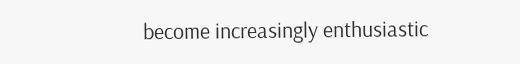become increasingly enthusiastic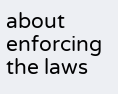about enforcing the laws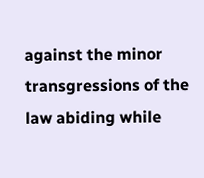against the minor transgressions of the law abiding while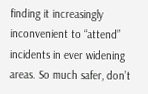finding it increasingly inconvenient to “attend” incidents in ever widening areas. So much safer, don’t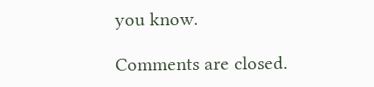you know.

Comments are closed.